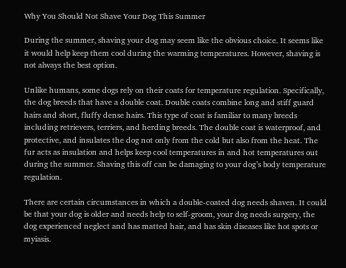Why You Should Not Shave Your Dog This Summer

During the summer, shaving your dog may seem like the obvious choice. It seems like it would help keep them cool during the warming temperatures. However, shaving is not always the best option.

Unlike humans, some dogs rely on their coats for temperature regulation. Specifically, the dog breeds that have a double coat. Double coats combine long and stiff guard hairs and short, fluffy dense hairs. This type of coat is familiar to many breeds including retrievers, terriers, and herding breeds. The double coat is waterproof, and protective, and insulates the dog not only from the cold but also from the heat. The fur acts as insulation and helps keep cool temperatures in and hot temperatures out during the summer. Shaving this off can be damaging to your dog’s body temperature regulation.

There are certain circumstances in which a double-coated dog needs shaven. It could be that your dog is older and needs help to self-groom, your dog needs surgery, the dog experienced neglect and has matted hair, and has skin diseases like hot spots or myiasis.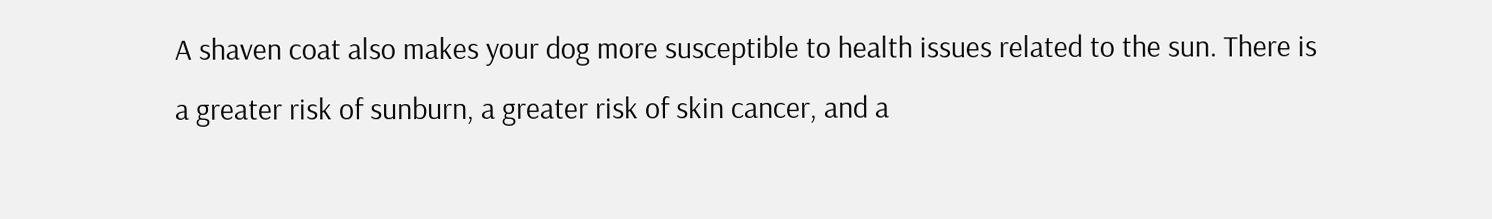A shaven coat also makes your dog more susceptible to health issues related to the sun. There is a greater risk of sunburn, a greater risk of skin cancer, and a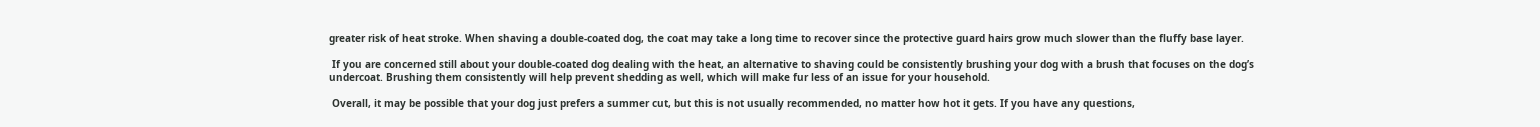greater risk of heat stroke. When shaving a double-coated dog, the coat may take a long time to recover since the protective guard hairs grow much slower than the fluffy base layer.

 If you are concerned still about your double-coated dog dealing with the heat, an alternative to shaving could be consistently brushing your dog with a brush that focuses on the dog’s undercoat. Brushing them consistently will help prevent shedding as well, which will make fur less of an issue for your household.

 Overall, it may be possible that your dog just prefers a summer cut, but this is not usually recommended, no matter how hot it gets. If you have any questions,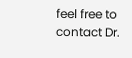feel free to contact Dr.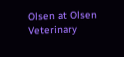Olsen at Olsen Veterinary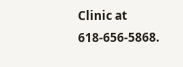Clinic at 618-656-5868.